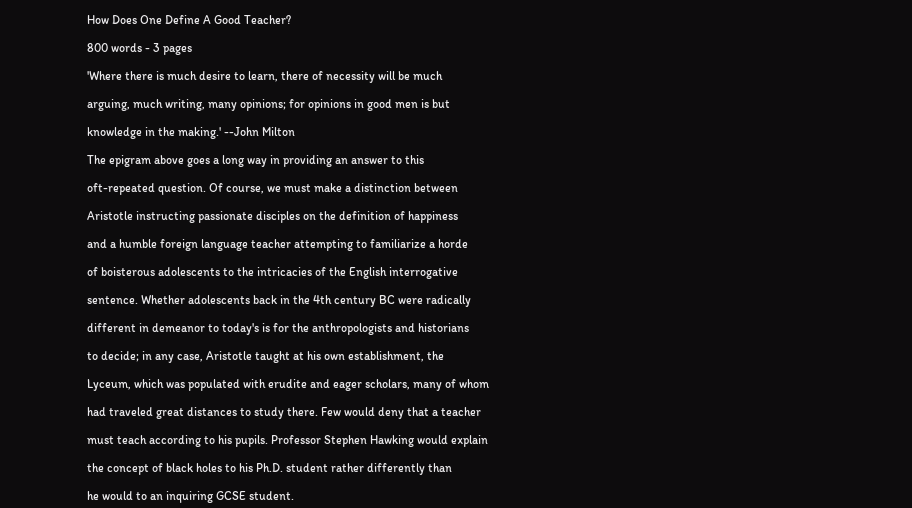How Does One Define A Good Teacher?

800 words - 3 pages

'Where there is much desire to learn, there of necessity will be much

arguing, much writing, many opinions; for opinions in good men is but

knowledge in the making.' --John Milton

The epigram above goes a long way in providing an answer to this

oft-repeated question. Of course, we must make a distinction between

Aristotle instructing passionate disciples on the definition of happiness

and a humble foreign language teacher attempting to familiarize a horde

of boisterous adolescents to the intricacies of the English interrogative

sentence. Whether adolescents back in the 4th century BC were radically

different in demeanor to today's is for the anthropologists and historians

to decide; in any case, Aristotle taught at his own establishment, the

Lyceum, which was populated with erudite and eager scholars, many of whom

had traveled great distances to study there. Few would deny that a teacher

must teach according to his pupils. Professor Stephen Hawking would explain

the concept of black holes to his Ph.D. student rather differently than

he would to an inquiring GCSE student.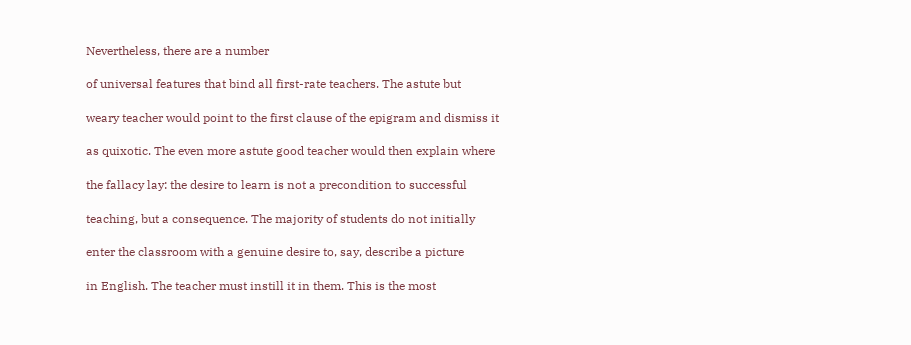Nevertheless, there are a number

of universal features that bind all first-rate teachers. The astute but

weary teacher would point to the first clause of the epigram and dismiss it

as quixotic. The even more astute good teacher would then explain where

the fallacy lay: the desire to learn is not a precondition to successful

teaching, but a consequence. The majority of students do not initially

enter the classroom with a genuine desire to, say, describe a picture

in English. The teacher must instill it in them. This is the most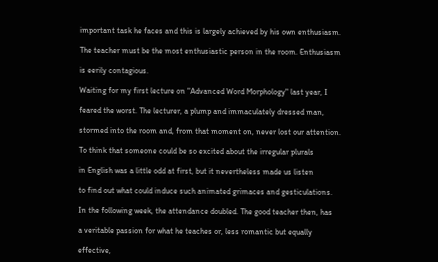important task he faces and this is largely achieved by his own enthusiasm.

The teacher must be the most enthusiastic person in the room. Enthusiasm

is eerily contagious.

Waiting for my first lecture on "Advanced Word Morphology" last year, I

feared the worst. The lecturer, a plump and immaculately dressed man,

stormed into the room and, from that moment on, never lost our attention.

To think that someone could be so excited about the irregular plurals

in English was a little odd at first, but it nevertheless made us listen

to find out what could induce such animated grimaces and gesticulations.

In the following week, the attendance doubled. The good teacher then, has

a veritable passion for what he teaches or, less romantic but equally

effective,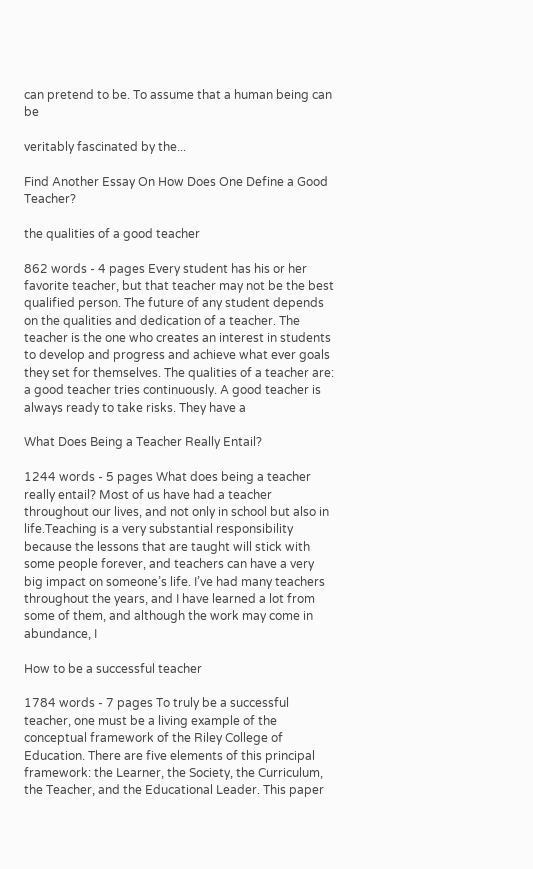can pretend to be. To assume that a human being can be

veritably fascinated by the...

Find Another Essay On How Does One Define a Good Teacher?

the qualities of a good teacher

862 words - 4 pages Every student has his or her favorite teacher, but that teacher may not be the best qualified person. The future of any student depends on the qualities and dedication of a teacher. The teacher is the one who creates an interest in students to develop and progress and achieve what ever goals they set for themselves. The qualities of a teacher are: a good teacher tries continuously. A good teacher is always ready to take risks. They have a

What Does Being a Teacher Really Entail?

1244 words - 5 pages What does being a teacher really entail? Most of us have had a teacher throughout our lives, and not only in school but also in life.Teaching is a very substantial responsibility because the lessons that are taught will stick with some people forever, and teachers can have a very big impact on someone’s life. I’ve had many teachers throughout the years, and I have learned a lot from some of them, and although the work may come in abundance, I

How to be a successful teacher

1784 words - 7 pages To truly be a successful teacher, one must be a living example of the conceptual framework of the Riley College of Education. There are five elements of this principal framework: the Learner, the Society, the Curriculum, the Teacher, and the Educational Leader. This paper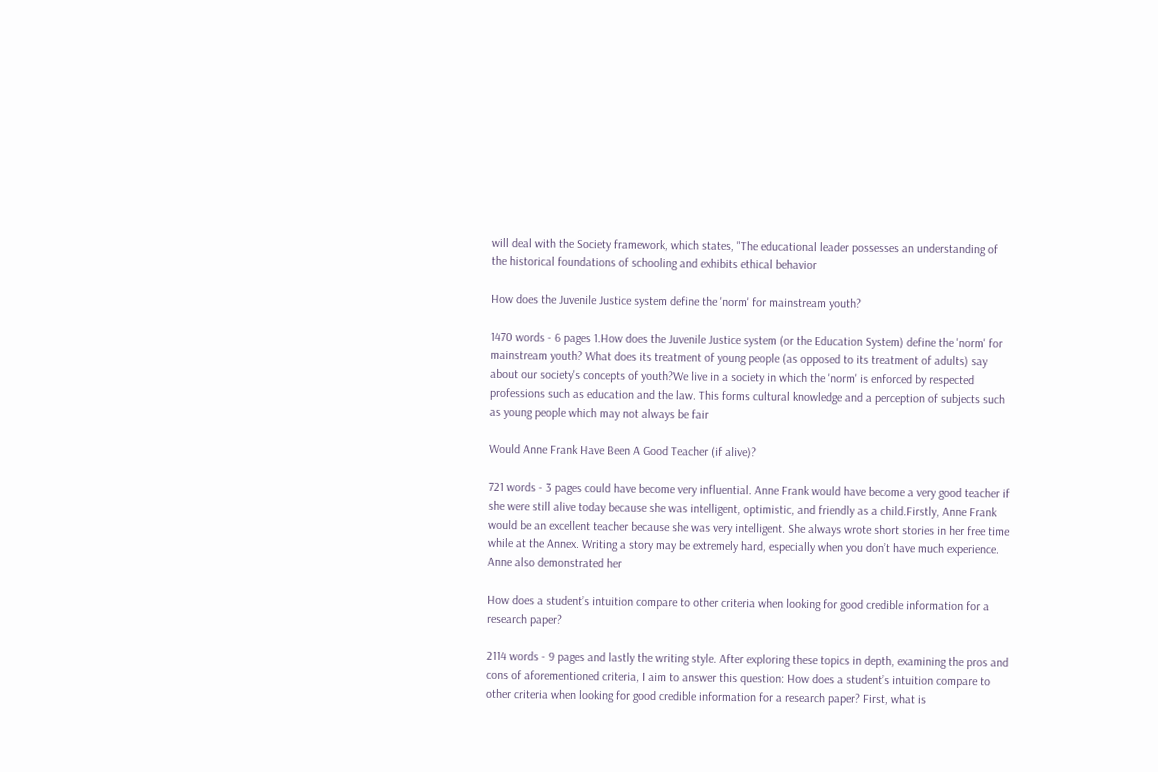will deal with the Society framework, which states, "The educational leader possesses an understanding of the historical foundations of schooling and exhibits ethical behavior

How does the Juvenile Justice system define the 'norm' for mainstream youth?

1470 words - 6 pages 1.How does the Juvenile Justice system (or the Education System) define the 'norm' for mainstream youth? What does its treatment of young people (as opposed to its treatment of adults) say about our society's concepts of youth?We live in a society in which the 'norm' is enforced by respected professions such as education and the law. This forms cultural knowledge and a perception of subjects such as young people which may not always be fair

Would Anne Frank Have Been A Good Teacher (if alive)?

721 words - 3 pages could have become very influential. Anne Frank would have become a very good teacher if she were still alive today because she was intelligent, optimistic, and friendly as a child.Firstly, Anne Frank would be an excellent teacher because she was very intelligent. She always wrote short stories in her free time while at the Annex. Writing a story may be extremely hard, especially when you don’t have much experience. Anne also demonstrated her

How does a student’s intuition compare to other criteria when looking for good credible information for a research paper?

2114 words - 9 pages and lastly the writing style. After exploring these topics in depth, examining the pros and cons of aforementioned criteria, I aim to answer this question: How does a student’s intuition compare to other criteria when looking for good credible information for a research paper? First, what is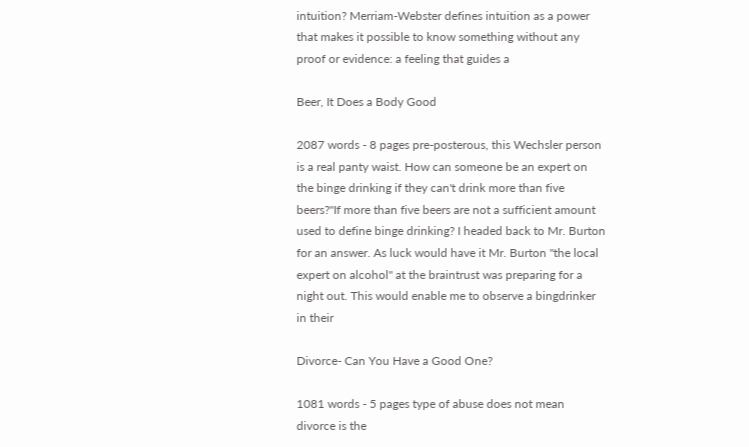intuition? Merriam-Webster defines intuition as a power that makes it possible to know something without any proof or evidence: a feeling that guides a

Beer, It Does a Body Good

2087 words - 8 pages pre-posterous, this Wechsler person is a real panty waist. How can someone be an expert on the binge drinking if they can't drink more than five beers?"If more than five beers are not a sufficient amount used to define binge drinking? I headed back to Mr. Burton for an answer. As luck would have it Mr. Burton "the local expert on alcohol" at the braintrust was preparing for a night out. This would enable me to observe a bingdrinker in their

Divorce- Can You Have a Good One?

1081 words - 5 pages type of abuse does not mean divorce is the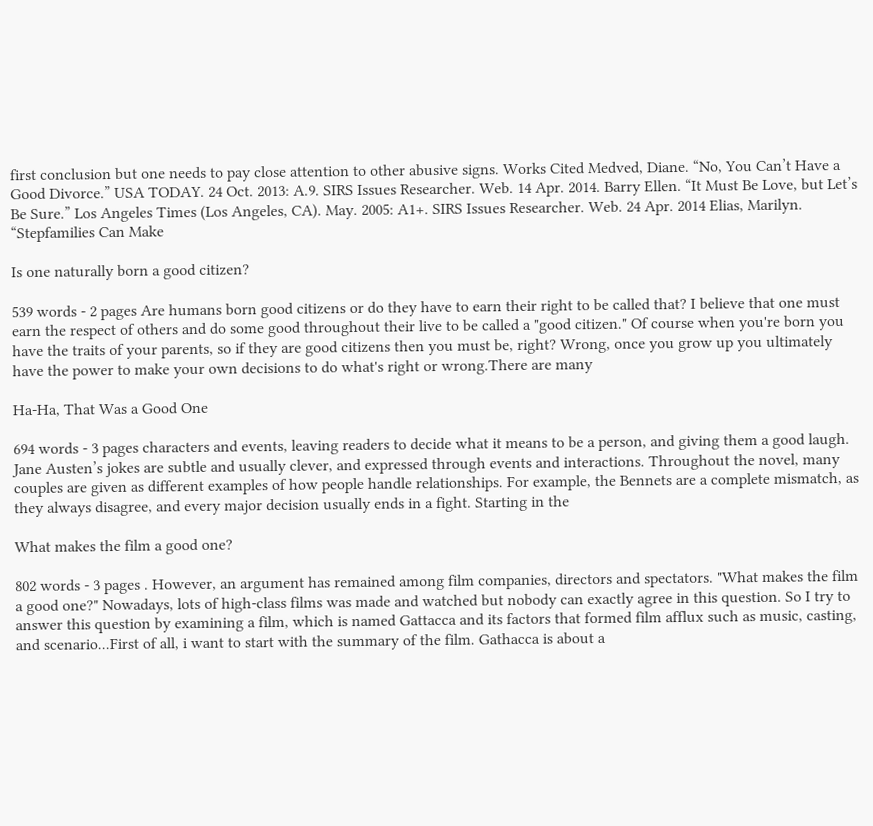first conclusion but one needs to pay close attention to other abusive signs. Works Cited Medved, Diane. “No, You Can’t Have a Good Divorce.” USA TODAY. 24 Oct. 2013: A.9. SIRS Issues Researcher. Web. 14 Apr. 2014. Barry Ellen. “It Must Be Love, but Let’s Be Sure.” Los Angeles Times (Los Angeles, CA). May. 2005: A1+. SIRS Issues Researcher. Web. 24 Apr. 2014 Elias, Marilyn. “Stepfamilies Can Make

Is one naturally born a good citizen?

539 words - 2 pages Are humans born good citizens or do they have to earn their right to be called that? I believe that one must earn the respect of others and do some good throughout their live to be called a "good citizen." Of course when you're born you have the traits of your parents, so if they are good citizens then you must be, right? Wrong, once you grow up you ultimately have the power to make your own decisions to do what's right or wrong.There are many

Ha-Ha, That Was a Good One

694 words - 3 pages characters and events, leaving readers to decide what it means to be a person, and giving them a good laugh. Jane Austen’s jokes are subtle and usually clever, and expressed through events and interactions. Throughout the novel, many couples are given as different examples of how people handle relationships. For example, the Bennets are a complete mismatch, as they always disagree, and every major decision usually ends in a fight. Starting in the

What makes the film a good one?

802 words - 3 pages . However, an argument has remained among film companies, directors and spectators. "What makes the film a good one?" Nowadays, lots of high-class films was made and watched but nobody can exactly agree in this question. So I try to answer this question by examining a film, which is named Gattacca and its factors that formed film afflux such as music, casting, and scenario...First of all, i want to start with the summary of the film. Gathacca is about a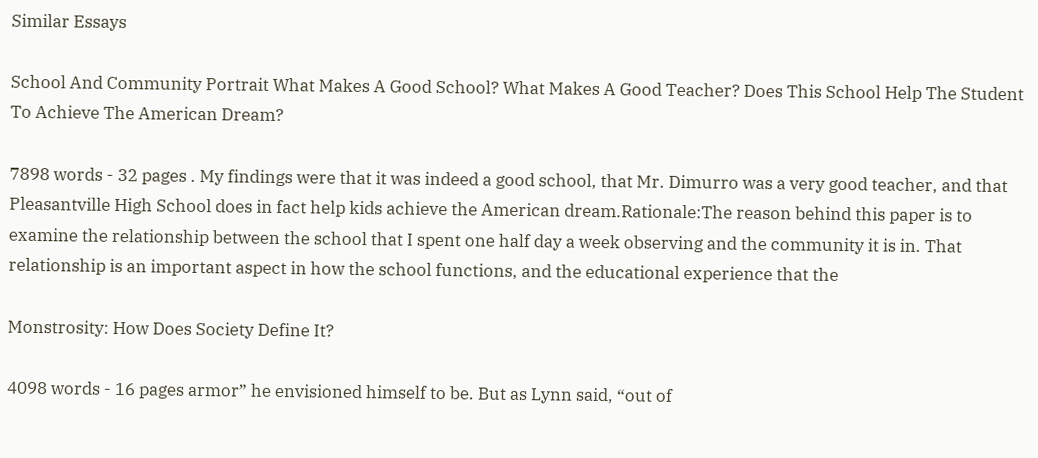Similar Essays

School And Community Portrait What Makes A Good School? What Makes A Good Teacher? Does This School Help The Student To Achieve The American Dream?

7898 words - 32 pages . My findings were that it was indeed a good school, that Mr. Dimurro was a very good teacher, and that Pleasantville High School does in fact help kids achieve the American dream.Rationale:The reason behind this paper is to examine the relationship between the school that I spent one half day a week observing and the community it is in. That relationship is an important aspect in how the school functions, and the educational experience that the

Monstrosity: How Does Society Define It?

4098 words - 16 pages armor” he envisioned himself to be. But as Lynn said, “out of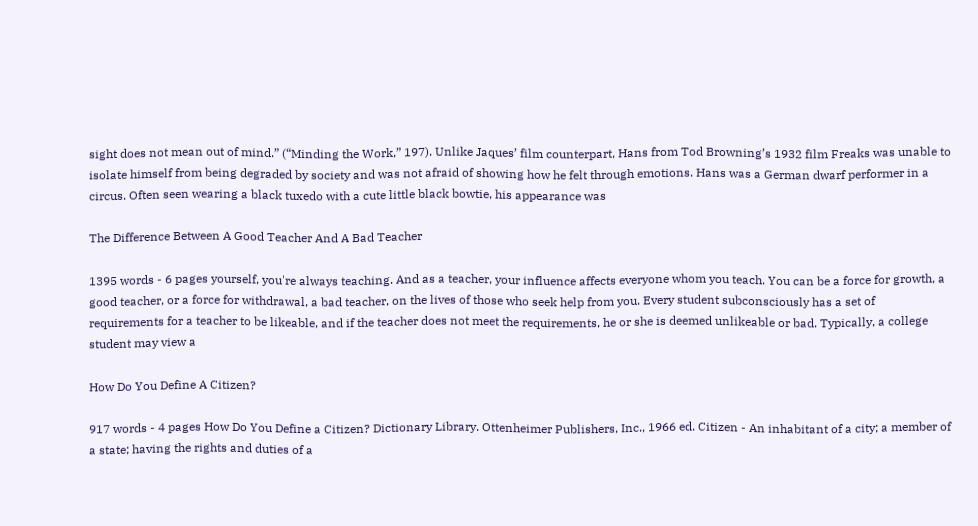sight does not mean out of mind.” (“Minding the Work,” 197). Unlike Jaques’ film counterpart, Hans from Tod Browning’s 1932 film Freaks was unable to isolate himself from being degraded by society and was not afraid of showing how he felt through emotions. Hans was a German dwarf performer in a circus. Often seen wearing a black tuxedo with a cute little black bowtie, his appearance was

The Difference Between A Good Teacher And A Bad Teacher

1395 words - 6 pages yourself, you're always teaching. And as a teacher, your influence affects everyone whom you teach. You can be a force for growth, a good teacher, or a force for withdrawal, a bad teacher, on the lives of those who seek help from you. Every student subconsciously has a set of requirements for a teacher to be likeable, and if the teacher does not meet the requirements, he or she is deemed unlikeable or bad. Typically, a college student may view a

How Do You Define A Citizen?

917 words - 4 pages How Do You Define a Citizen? Dictionary Library. Ottenheimer Publishers, Inc., 1966 ed. Citizen - An inhabitant of a city; a member of a state; having the rights and duties of a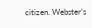citizen. Webster’s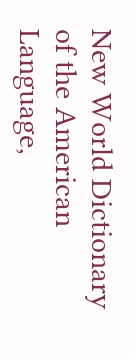New World Dictionary of the American Language,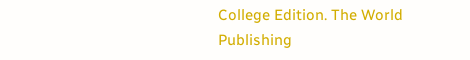College Edition. The World Publishing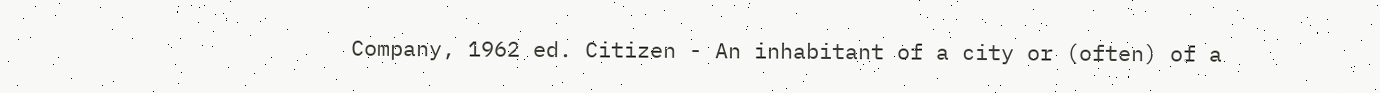Company, 1962 ed. Citizen - An inhabitant of a city or (often) of a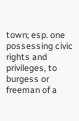town; esp. one possessing civic rights and privileges, to burgess or freeman of a